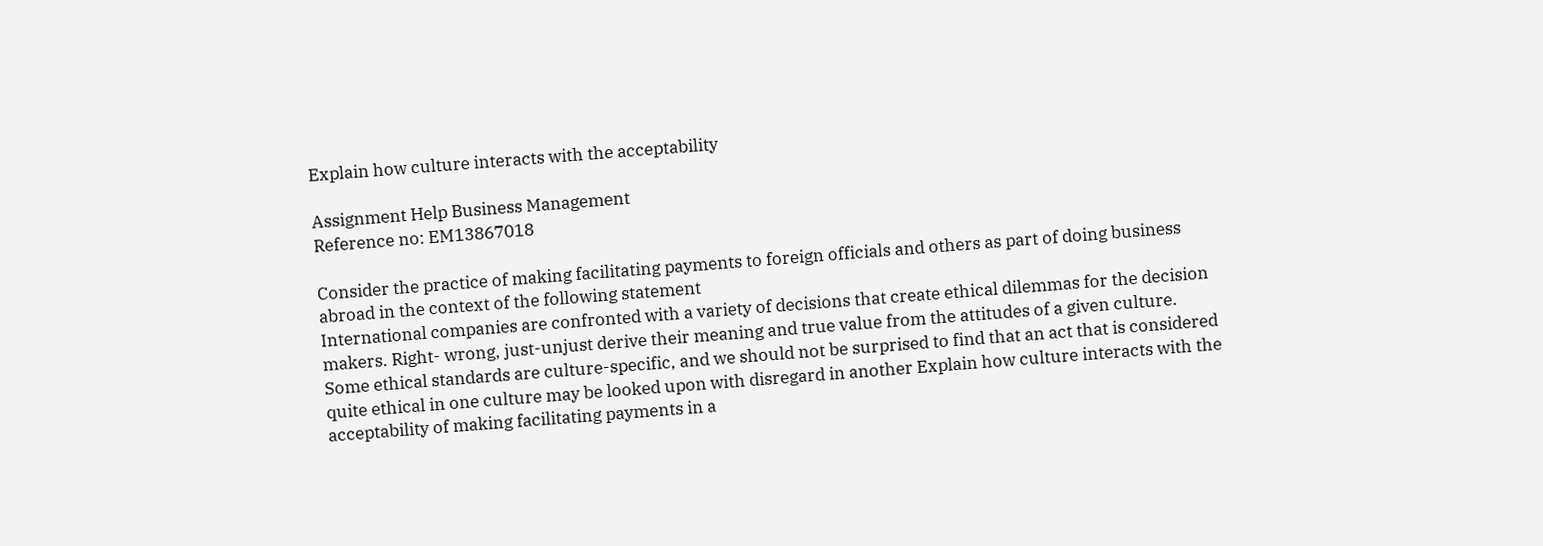Explain how culture interacts with the acceptability

Assignment Help Business Management
Reference no: EM13867018

Consider the practice of making facilitating payments to foreign officials and others as part of doing business abroad in the context of the following statement
International companies are confronted with a variety of decisions that create ethical dilemmas for the decision makers. Right- wrong, just-unjust derive their meaning and true value from the attitudes of a given culture. Some ethical standards are culture-specific, and we should not be surprised to find that an act that is considered quite ethical in one culture may be looked upon with disregard in another Explain how culture interacts with the acceptability of making facilitating payments in a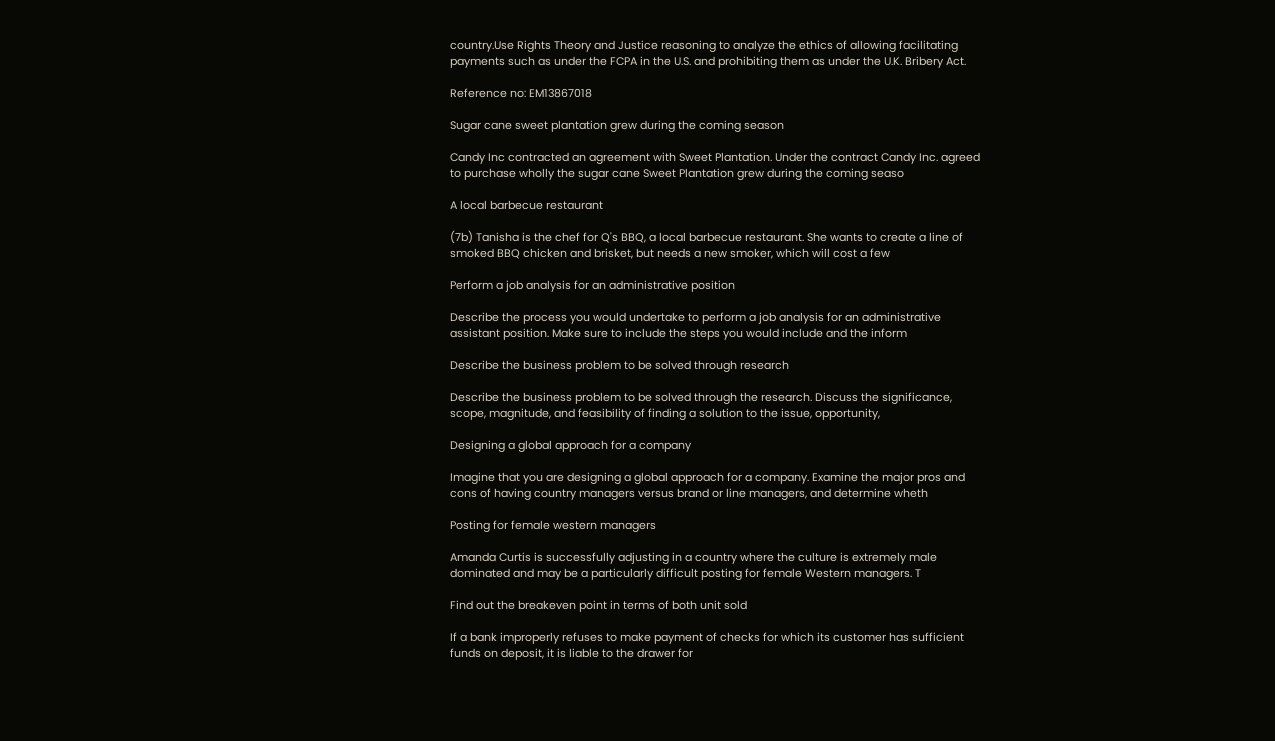country.Use Rights Theory and Justice reasoning to analyze the ethics of allowing facilitating payments such as under the FCPA in the U.S. and prohibiting them as under the U.K. Bribery Act.

Reference no: EM13867018

Sugar cane sweet plantation grew during the coming season

Candy Inc contracted an agreement with Sweet Plantation. Under the contract Candy Inc. agreed to purchase wholly the sugar cane Sweet Plantation grew during the coming seaso

A local barbecue restaurant

(7b) Tanisha is the chef for Q's BBQ, a local barbecue restaurant. She wants to create a line of smoked BBQ chicken and brisket, but needs a new smoker, which will cost a few

Perform a job analysis for an administrative position

Describe the process you would undertake to perform a job analysis for an administrative assistant position. Make sure to include the steps you would include and the inform

Describe the business problem to be solved through research

Describe the business problem to be solved through the research. Discuss the significance, scope, magnitude, and feasibility of finding a solution to the issue, opportunity,

Designing a global approach for a company

Imagine that you are designing a global approach for a company. Examine the major pros and cons of having country managers versus brand or line managers, and determine wheth

Posting for female western managers

Amanda Curtis is successfully adjusting in a country where the culture is extremely male dominated and may be a particularly difficult posting for female Western managers. T

Find out the breakeven point in terms of both unit sold

If a bank improperly refuses to make payment of checks for which its customer has sufficient funds on deposit, it is liable to the drawer for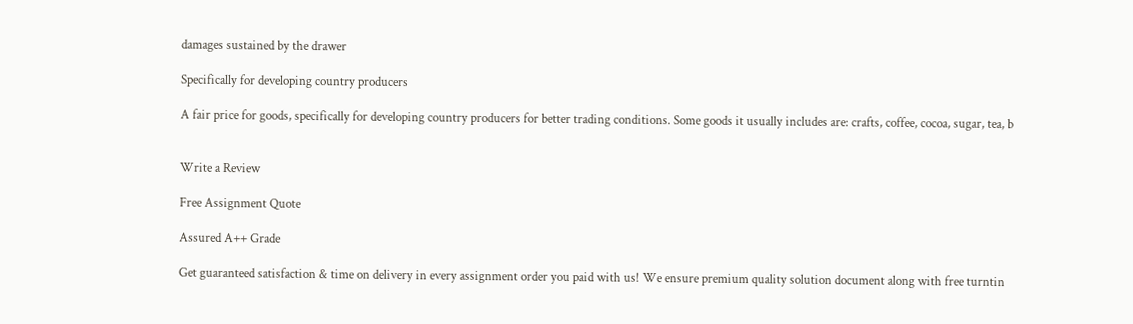damages sustained by the drawer

Specifically for developing country producers

A fair price for goods, specifically for developing country producers for better trading conditions. Some goods it usually includes are: crafts, coffee, cocoa, sugar, tea, b


Write a Review

Free Assignment Quote

Assured A++ Grade

Get guaranteed satisfaction & time on delivery in every assignment order you paid with us! We ensure premium quality solution document along with free turntin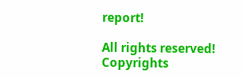report!

All rights reserved! Copyrights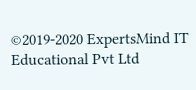©2019-2020 ExpertsMind IT Educational Pvt Ltd